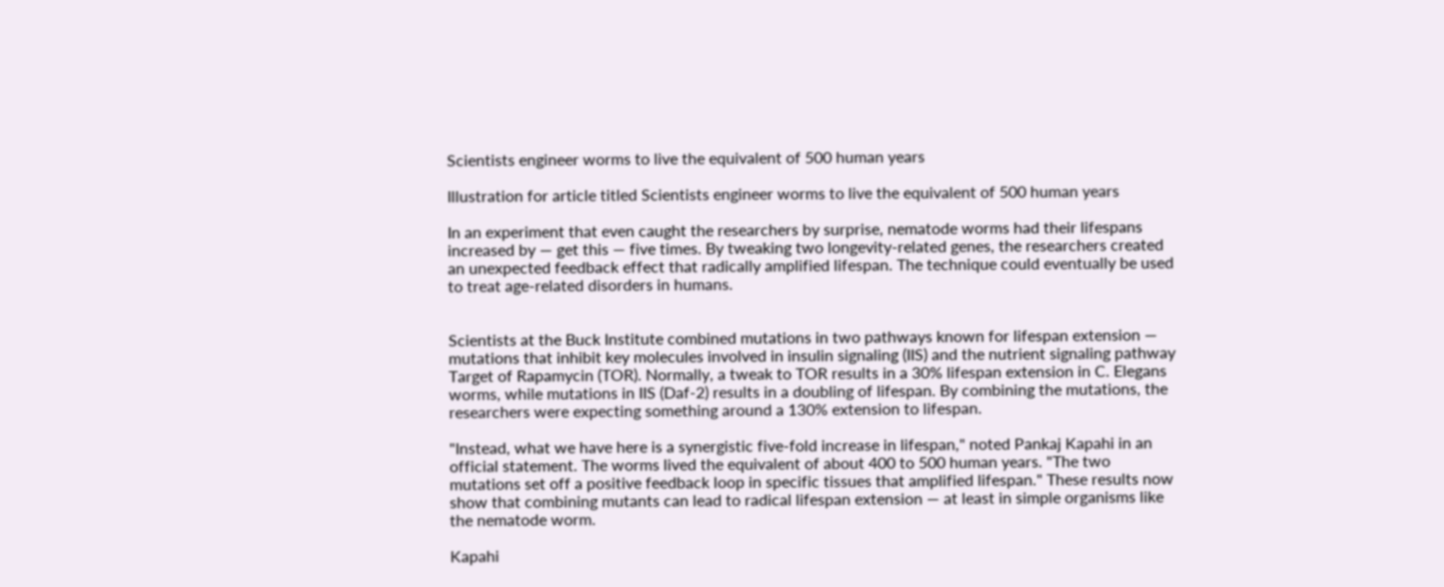Scientists engineer worms to live the equivalent of 500 human years

Illustration for article titled Scientists engineer worms to live the equivalent of 500 human years

In an experiment that even caught the researchers by surprise, nematode worms had their lifespans increased by — get this — five times. By tweaking two longevity-related genes, the researchers created an unexpected feedback effect that radically amplified lifespan. The technique could eventually be used to treat age-related disorders in humans.


Scientists at the Buck Institute combined mutations in two pathways known for lifespan extension — mutations that inhibit key molecules involved in insulin signaling (IIS) and the nutrient signaling pathway Target of Rapamycin (TOR). Normally, a tweak to TOR results in a 30% lifespan extension in C. Elegans worms, while mutations in IIS (Daf-2) results in a doubling of lifespan. By combining the mutations, the researchers were expecting something around a 130% extension to lifespan.

"Instead, what we have here is a synergistic five-fold increase in lifespan," noted Pankaj Kapahi in an official statement. The worms lived the equivalent of about 400 to 500 human years. "The two mutations set off a positive feedback loop in specific tissues that amplified lifespan." These results now show that combining mutants can lead to radical lifespan extension — at least in simple organisms like the nematode worm.

Kapahi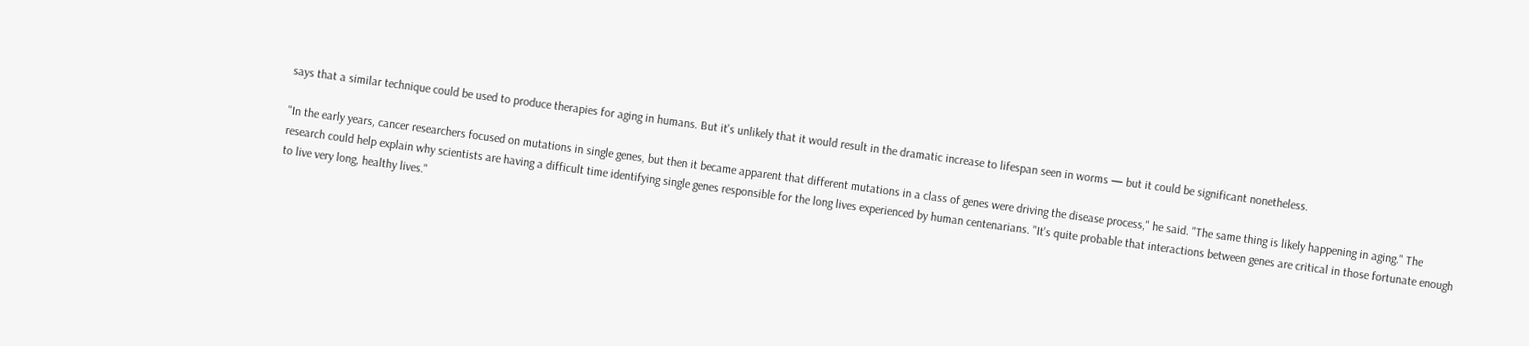says that a similar technique could be used to produce therapies for aging in humans. But it's unlikely that it would result in the dramatic increase to lifespan seen in worms — but it could be significant nonetheless.

"In the early years, cancer researchers focused on mutations in single genes, but then it became apparent that different mutations in a class of genes were driving the disease process," he said. "The same thing is likely happening in aging." The research could help explain why scientists are having a difficult time identifying single genes responsible for the long lives experienced by human centenarians. "It's quite probable that interactions between genes are critical in those fortunate enough to live very long, healthy lives."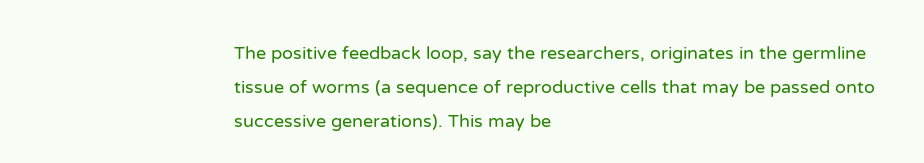The positive feedback loop, say the researchers, originates in the germline tissue of worms (a sequence of reproductive cells that may be passed onto successive generations). This may be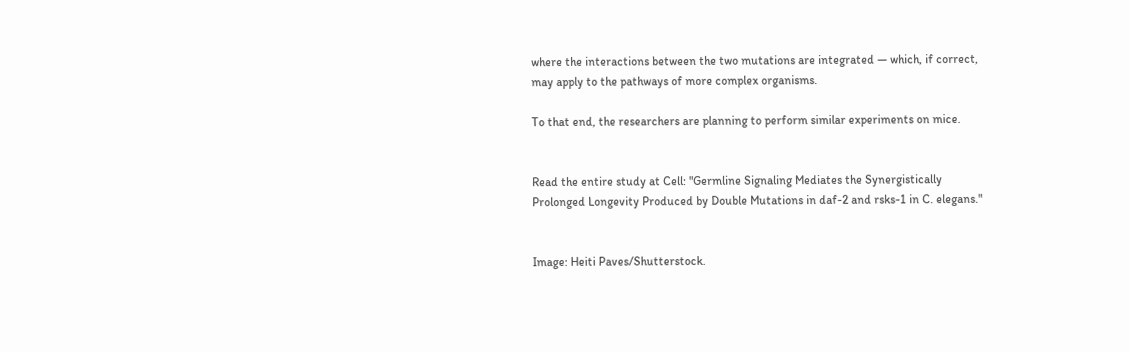where the interactions between the two mutations are integrated — which, if correct, may apply to the pathways of more complex organisms.

To that end, the researchers are planning to perform similar experiments on mice.


Read the entire study at Cell: "Germline Signaling Mediates the Synergistically Prolonged Longevity Produced by Double Mutations in daf-2 and rsks-1 in C. elegans."


Image: Heiti Paves/Shutterstock.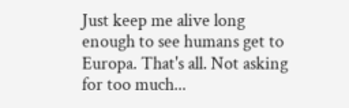Just keep me alive long enough to see humans get to Europa. That's all. Not asking for too much...